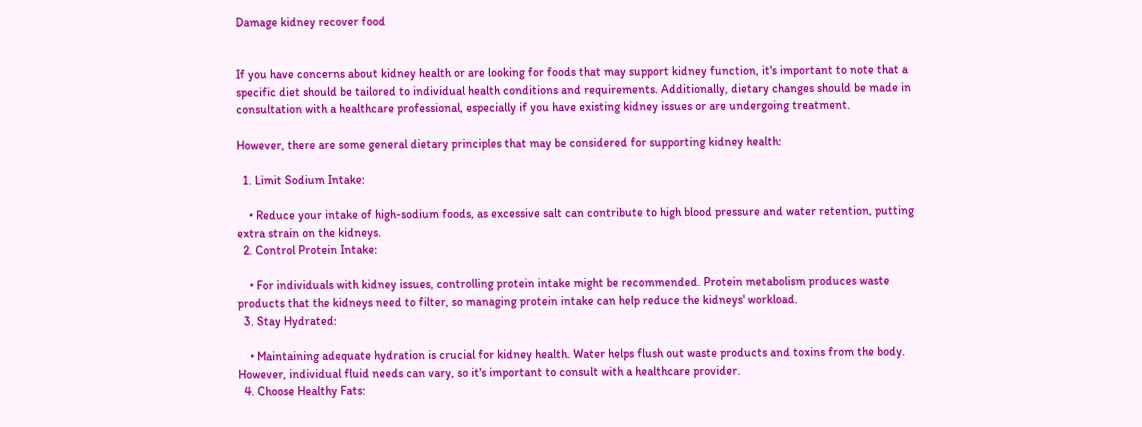Damage kidney recover food


If you have concerns about kidney health or are looking for foods that may support kidney function, it's important to note that a specific diet should be tailored to individual health conditions and requirements. Additionally, dietary changes should be made in consultation with a healthcare professional, especially if you have existing kidney issues or are undergoing treatment.

However, there are some general dietary principles that may be considered for supporting kidney health:

  1. Limit Sodium Intake:

    • Reduce your intake of high-sodium foods, as excessive salt can contribute to high blood pressure and water retention, putting extra strain on the kidneys.
  2. Control Protein Intake:

    • For individuals with kidney issues, controlling protein intake might be recommended. Protein metabolism produces waste products that the kidneys need to filter, so managing protein intake can help reduce the kidneys' workload.
  3. Stay Hydrated:

    • Maintaining adequate hydration is crucial for kidney health. Water helps flush out waste products and toxins from the body. However, individual fluid needs can vary, so it's important to consult with a healthcare provider.
  4. Choose Healthy Fats: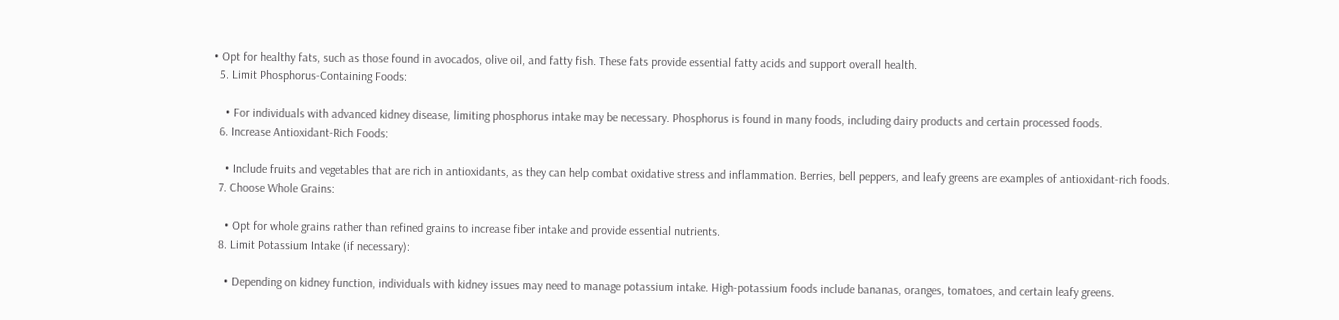• Opt for healthy fats, such as those found in avocados, olive oil, and fatty fish. These fats provide essential fatty acids and support overall health.
  5. Limit Phosphorus-Containing Foods:

    • For individuals with advanced kidney disease, limiting phosphorus intake may be necessary. Phosphorus is found in many foods, including dairy products and certain processed foods.
  6. Increase Antioxidant-Rich Foods:

    • Include fruits and vegetables that are rich in antioxidants, as they can help combat oxidative stress and inflammation. Berries, bell peppers, and leafy greens are examples of antioxidant-rich foods.
  7. Choose Whole Grains:

    • Opt for whole grains rather than refined grains to increase fiber intake and provide essential nutrients.
  8. Limit Potassium Intake (if necessary):

    • Depending on kidney function, individuals with kidney issues may need to manage potassium intake. High-potassium foods include bananas, oranges, tomatoes, and certain leafy greens.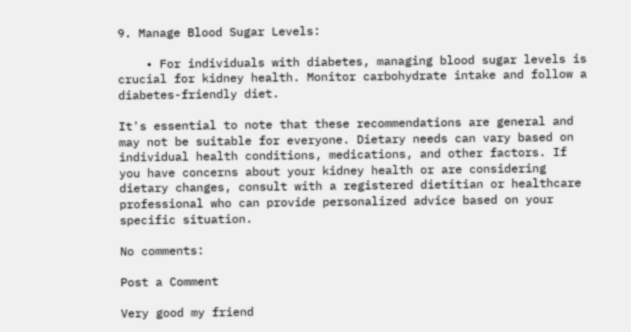9. Manage Blood Sugar Levels:

    • For individuals with diabetes, managing blood sugar levels is crucial for kidney health. Monitor carbohydrate intake and follow a diabetes-friendly diet.

It's essential to note that these recommendations are general and may not be suitable for everyone. Dietary needs can vary based on individual health conditions, medications, and other factors. If you have concerns about your kidney health or are considering dietary changes, consult with a registered dietitian or healthcare professional who can provide personalized advice based on your specific situation.

No comments:

Post a Comment

Very good my friend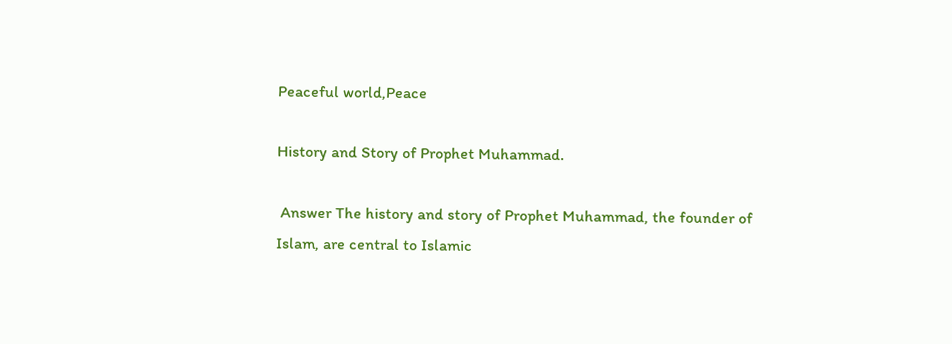Peaceful world,Peace

History and Story of Prophet Muhammad.

 Answer The history and story of Prophet Muhammad, the founder of Islam, are central to Islamic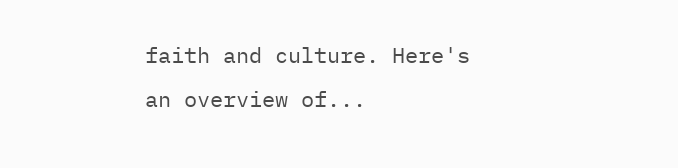faith and culture. Here's an overview of...